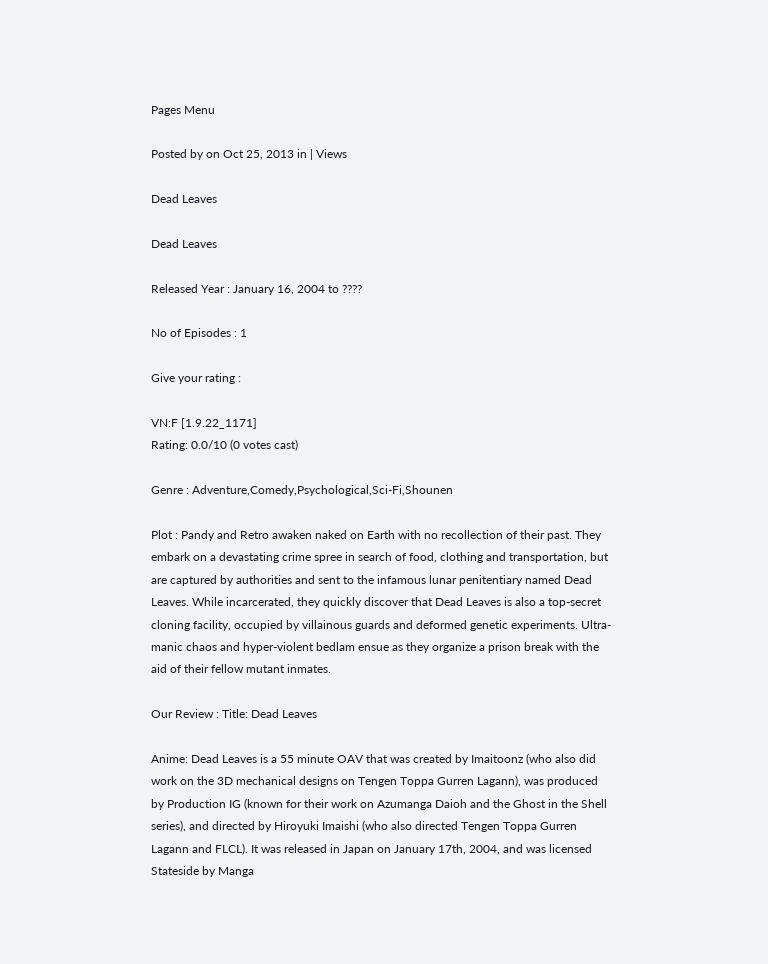Pages Menu

Posted by on Oct 25, 2013 in | Views

Dead Leaves

Dead Leaves

Released Year : January 16, 2004 to ????

No of Episodes : 1

Give your rating :

VN:F [1.9.22_1171]
Rating: 0.0/10 (0 votes cast)

Genre : Adventure,Comedy,Psychological,Sci-Fi,Shounen

Plot : Pandy and Retro awaken naked on Earth with no recollection of their past. They embark on a devastating crime spree in search of food, clothing and transportation, but are captured by authorities and sent to the infamous lunar penitentiary named Dead Leaves. While incarcerated, they quickly discover that Dead Leaves is also a top-secret cloning facility, occupied by villainous guards and deformed genetic experiments. Ultra-manic chaos and hyper-violent bedlam ensue as they organize a prison break with the aid of their fellow mutant inmates.

Our Review : Title: Dead Leaves

Anime: Dead Leaves is a 55 minute OAV that was created by Imaitoonz (who also did work on the 3D mechanical designs on Tengen Toppa Gurren Lagann), was produced by Production IG (known for their work on Azumanga Daioh and the Ghost in the Shell series), and directed by Hiroyuki Imaishi (who also directed Tengen Toppa Gurren Lagann and FLCL). It was released in Japan on January 17th, 2004, and was licensed Stateside by Manga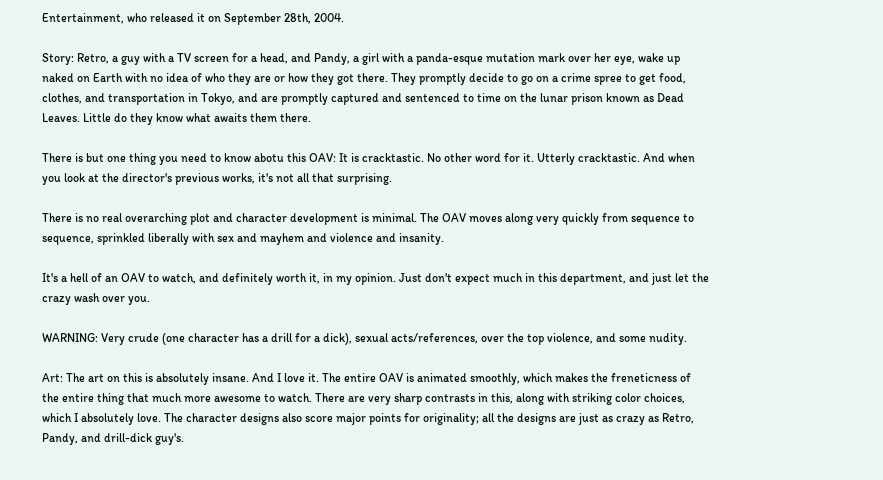Entertainment, who released it on September 28th, 2004.

Story: Retro, a guy with a TV screen for a head, and Pandy, a girl with a panda-esque mutation mark over her eye, wake up naked on Earth with no idea of who they are or how they got there. They promptly decide to go on a crime spree to get food, clothes, and transportation in Tokyo, and are promptly captured and sentenced to time on the lunar prison known as Dead Leaves. Little do they know what awaits them there.

There is but one thing you need to know abotu this OAV: It is cracktastic. No other word for it. Utterly cracktastic. And when you look at the director's previous works, it's not all that surprising.

There is no real overarching plot and character development is minimal. The OAV moves along very quickly from sequence to sequence, sprinkled liberally with sex and mayhem and violence and insanity.

It's a hell of an OAV to watch, and definitely worth it, in my opinion. Just don't expect much in this department, and just let the crazy wash over you.

WARNING: Very crude (one character has a drill for a dick), sexual acts/references, over the top violence, and some nudity.

Art: The art on this is absolutely insane. And I love it. The entire OAV is animated smoothly, which makes the freneticness of the entire thing that much more awesome to watch. There are very sharp contrasts in this, along with striking color choices, which I absolutely love. The character designs also score major points for originality; all the designs are just as crazy as Retro, Pandy, and drill-dick guy's.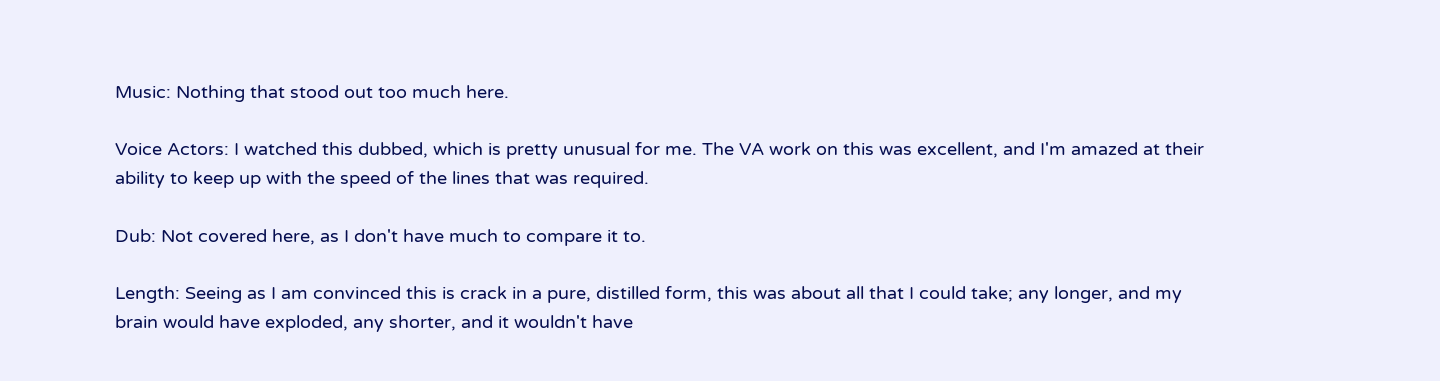Music: Nothing that stood out too much here.

Voice Actors: I watched this dubbed, which is pretty unusual for me. The VA work on this was excellent, and I'm amazed at their ability to keep up with the speed of the lines that was required.

Dub: Not covered here, as I don't have much to compare it to.

Length: Seeing as I am convinced this is crack in a pure, distilled form, this was about all that I could take; any longer, and my brain would have exploded, any shorter, and it wouldn't have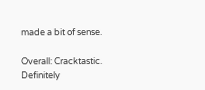made a bit of sense.

Overall: Cracktastic. Definitely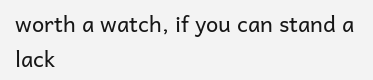worth a watch, if you can stand a lack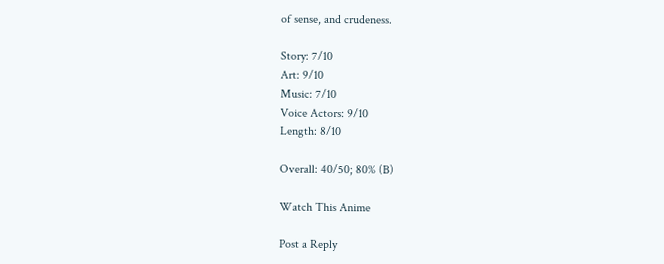of sense, and crudeness.

Story: 7/10
Art: 9/10
Music: 7/10
Voice Actors: 9/10
Length: 8/10

Overall: 40/50; 80% (B)

Watch This Anime

Post a Reply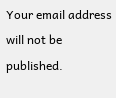Your email address will not be published.